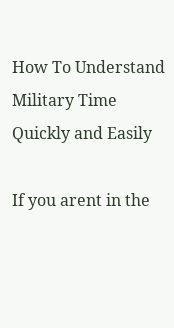How To Understand Military Time Quickly and Easily

If you arent in the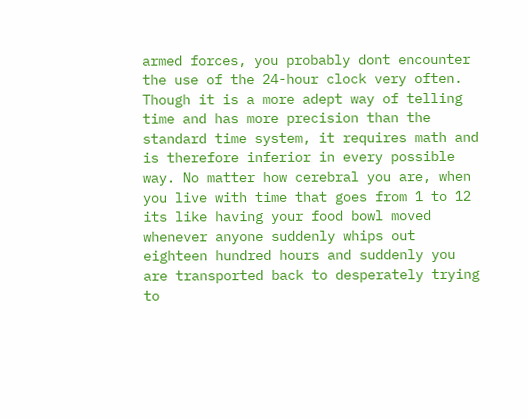armed forces, you probably dont encounter the use of the 24-hour clock very often. Though it is a more adept way of telling time and has more precision than the standard time system, it requires math and is therefore inferior in every possible way. No matter how cerebral you are, when you live with time that goes from 1 to 12 its like having your food bowl moved whenever anyone suddenly whips out eighteen hundred hours and suddenly you are transported back to desperately trying to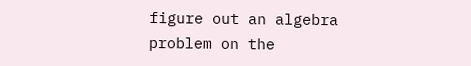figure out an algebra problem on the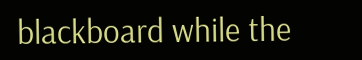blackboard while the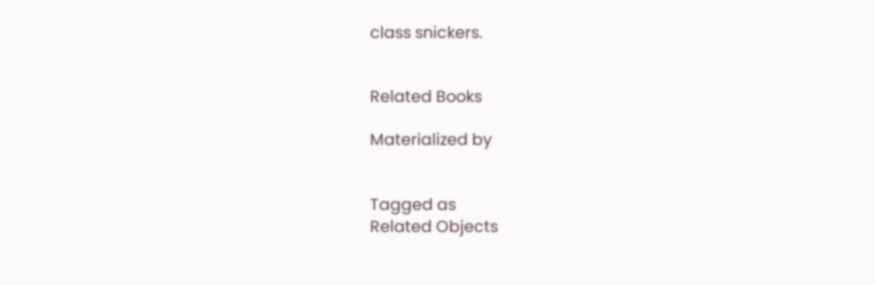class snickers.


Related Books

Materialized by


Tagged as
Related Objects